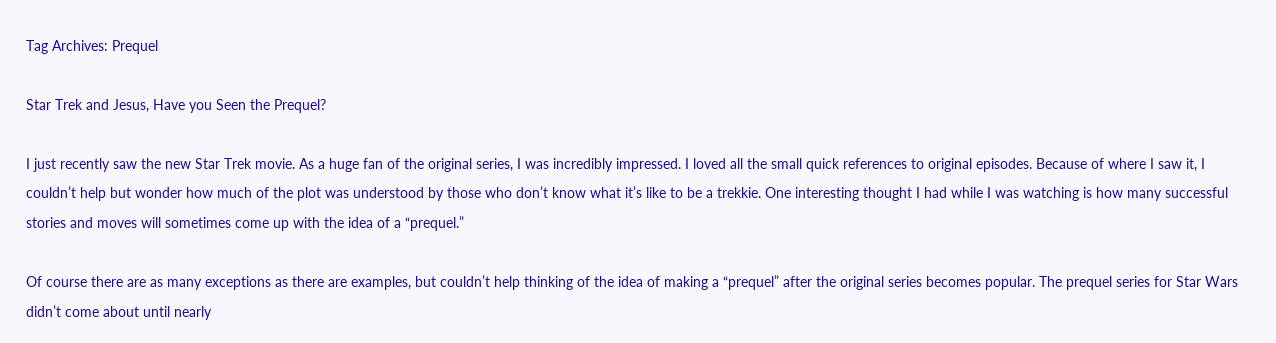Tag Archives: Prequel

Star Trek and Jesus, Have you Seen the Prequel?

I just recently saw the new Star Trek movie. As a huge fan of the original series, I was incredibly impressed. I loved all the small quick references to original episodes. Because of where I saw it, I couldn’t help but wonder how much of the plot was understood by those who don’t know what it’s like to be a trekkie. One interesting thought I had while I was watching is how many successful stories and moves will sometimes come up with the idea of a “prequel.”

Of course there are as many exceptions as there are examples, but couldn’t help thinking of the idea of making a “prequel” after the original series becomes popular. The prequel series for Star Wars didn’t come about until nearly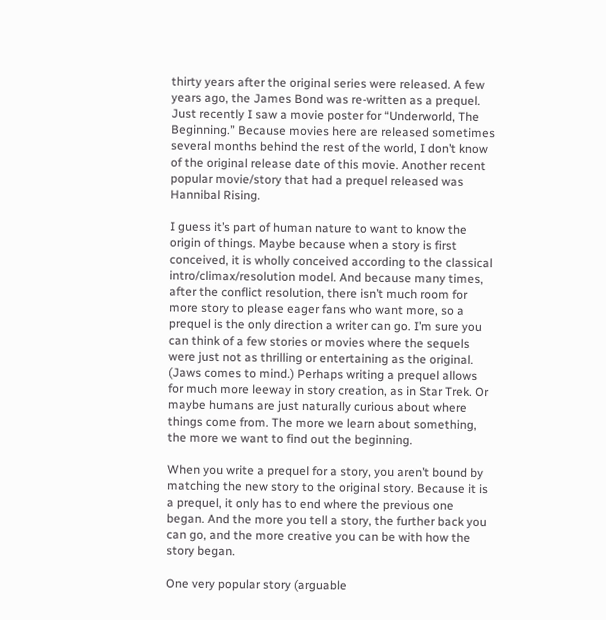thirty years after the original series were released. A few years ago, the James Bond was re-written as a prequel. Just recently I saw a movie poster for “Underworld, The Beginning.” Because movies here are released sometimes several months behind the rest of the world, I don’t know of the original release date of this movie. Another recent popular movie/story that had a prequel released was Hannibal Rising.

I guess it’s part of human nature to want to know the origin of things. Maybe because when a story is first conceived, it is wholly conceived according to the classical intro/climax/resolution model. And because many times, after the conflict resolution, there isn’t much room for more story to please eager fans who want more, so a prequel is the only direction a writer can go. I’m sure you can think of a few stories or movies where the sequels were just not as thrilling or entertaining as the original. (Jaws comes to mind.) Perhaps writing a prequel allows for much more leeway in story creation, as in Star Trek. Or maybe humans are just naturally curious about where things come from. The more we learn about something, the more we want to find out the beginning.

When you write a prequel for a story, you aren’t bound by matching the new story to the original story. Because it is a prequel, it only has to end where the previous one began. And the more you tell a story, the further back you can go, and the more creative you can be with how the story began.

One very popular story (arguable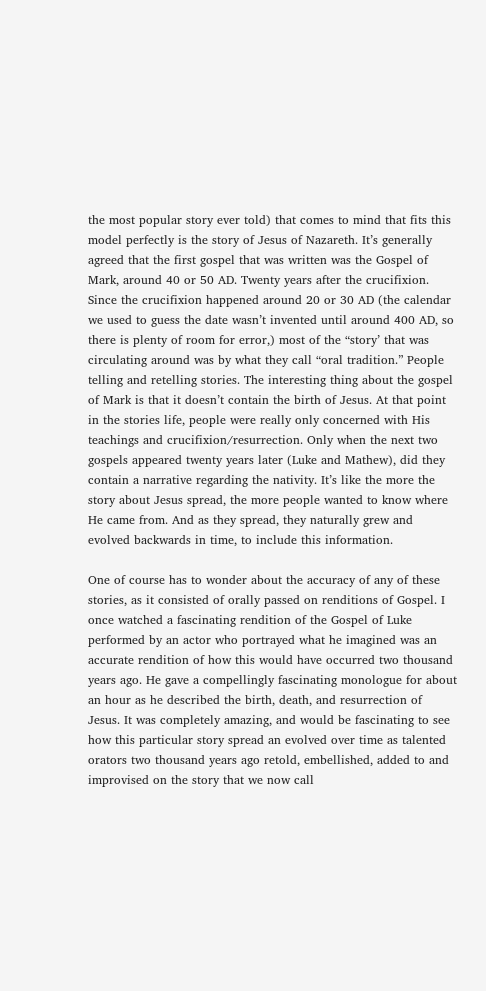the most popular story ever told) that comes to mind that fits this model perfectly is the story of Jesus of Nazareth. It’s generally agreed that the first gospel that was written was the Gospel of Mark, around 40 or 50 AD. Twenty years after the crucifixion. Since the crucifixion happened around 20 or 30 AD (the calendar we used to guess the date wasn’t invented until around 400 AD, so there is plenty of room for error,) most of the “story’ that was circulating around was by what they call “oral tradition.” People telling and retelling stories. The interesting thing about the gospel of Mark is that it doesn’t contain the birth of Jesus. At that point in the stories life, people were really only concerned with His teachings and crucifixion/resurrection. Only when the next two gospels appeared twenty years later (Luke and Mathew), did they contain a narrative regarding the nativity. It’s like the more the story about Jesus spread, the more people wanted to know where He came from. And as they spread, they naturally grew and evolved backwards in time, to include this information.

One of course has to wonder about the accuracy of any of these stories, as it consisted of orally passed on renditions of Gospel. I once watched a fascinating rendition of the Gospel of Luke performed by an actor who portrayed what he imagined was an accurate rendition of how this would have occurred two thousand years ago. He gave a compellingly fascinating monologue for about an hour as he described the birth, death, and resurrection of Jesus. It was completely amazing, and would be fascinating to see how this particular story spread an evolved over time as talented orators two thousand years ago retold, embellished, added to and improvised on the story that we now call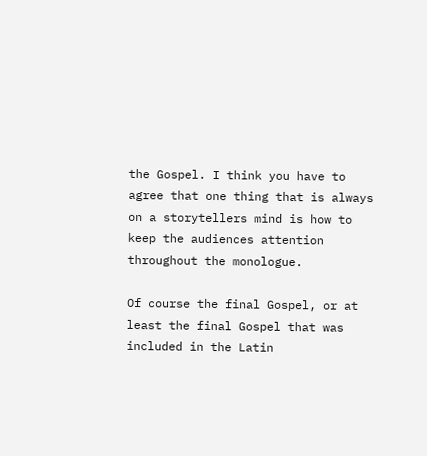the Gospel. I think you have to agree that one thing that is always on a storytellers mind is how to keep the audiences attention throughout the monologue.

Of course the final Gospel, or at least the final Gospel that was included in the Latin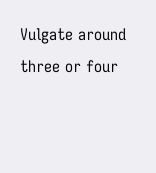Vulgate around three or four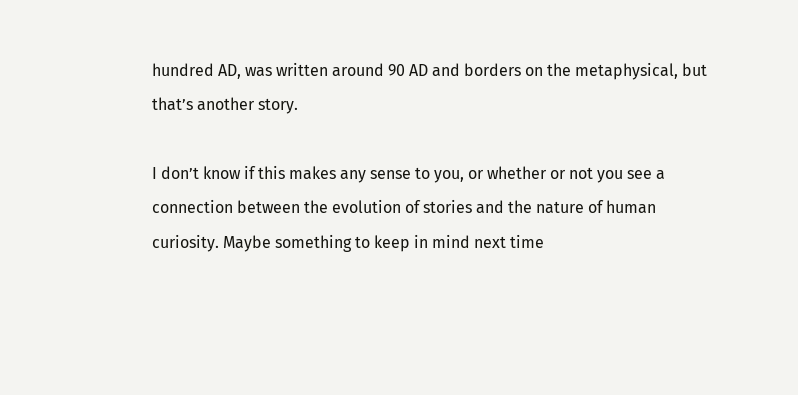hundred AD, was written around 90 AD and borders on the metaphysical, but that’s another story.

I don’t know if this makes any sense to you, or whether or not you see a connection between the evolution of stories and the nature of human curiosity. Maybe something to keep in mind next time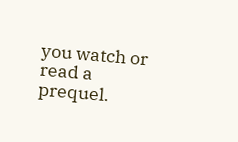you watch or read a prequel.